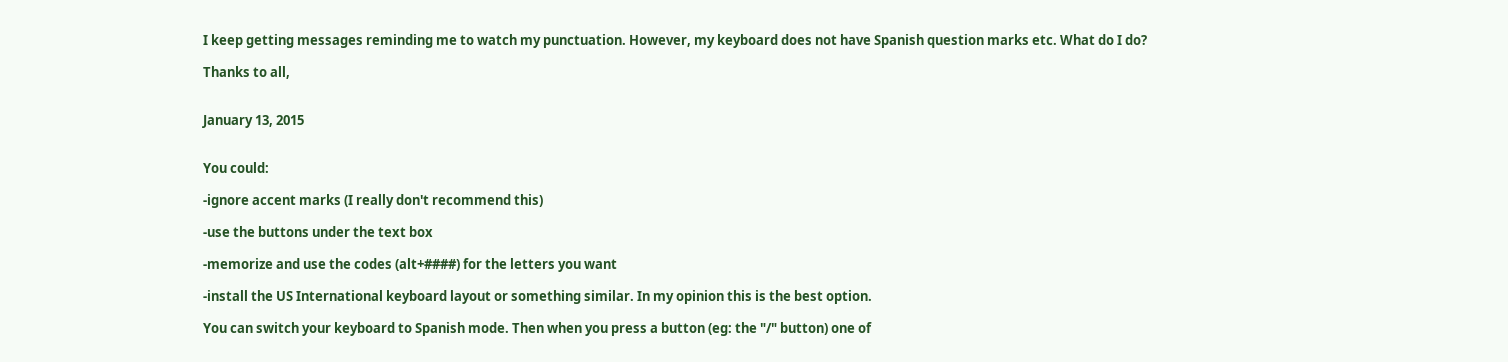I keep getting messages reminding me to watch my punctuation. However, my keyboard does not have Spanish question marks etc. What do I do?

Thanks to all,


January 13, 2015


You could:

-ignore accent marks (I really don't recommend this)

-use the buttons under the text box

-memorize and use the codes (alt+####) for the letters you want

-install the US International keyboard layout or something similar. In my opinion this is the best option.

You can switch your keyboard to Spanish mode. Then when you press a button (eg: the "/" button) one of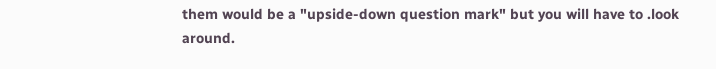them would be a "upside-down question mark" but you will have to .look around.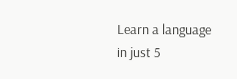Learn a language in just 5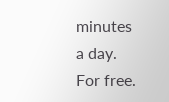minutes a day. For free.